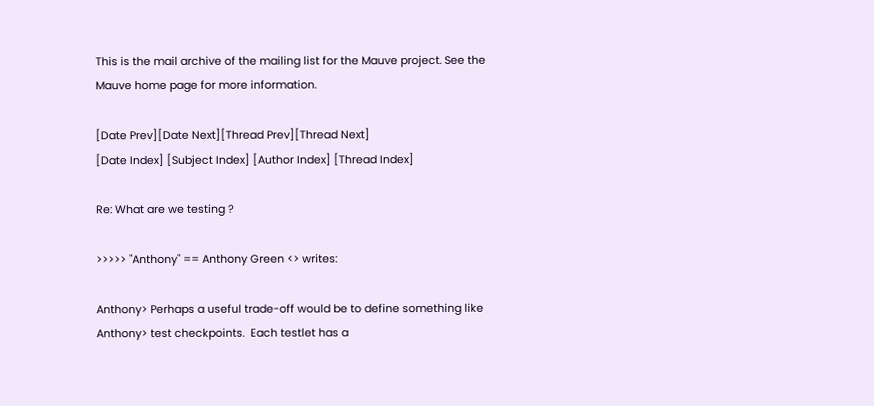This is the mail archive of the mailing list for the Mauve project. See the Mauve home page for more information.

[Date Prev][Date Next][Thread Prev][Thread Next]
[Date Index] [Subject Index] [Author Index] [Thread Index]

Re: What are we testing ?

>>>>> "Anthony" == Anthony Green <> writes:

Anthony> Perhaps a useful trade-off would be to define something like
Anthony> test checkpoints.  Each testlet has a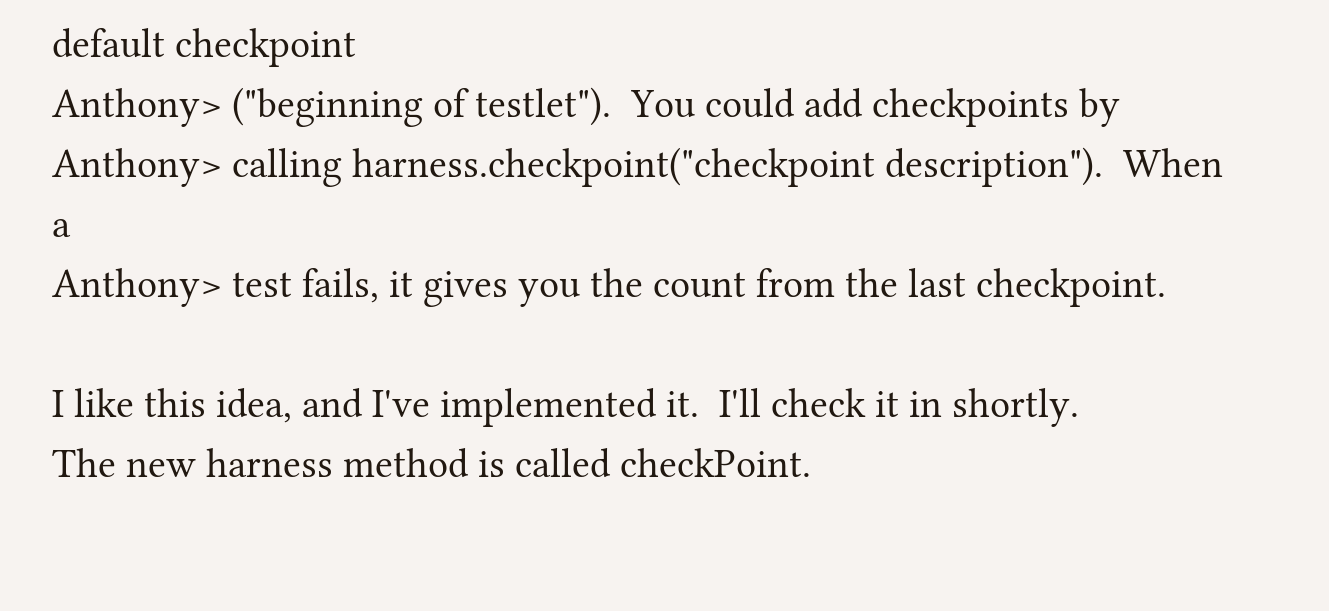default checkpoint
Anthony> ("beginning of testlet").  You could add checkpoints by
Anthony> calling harness.checkpoint("checkpoint description").  When a
Anthony> test fails, it gives you the count from the last checkpoint.

I like this idea, and I've implemented it.  I'll check it in shortly.
The new harness method is called checkPoint.